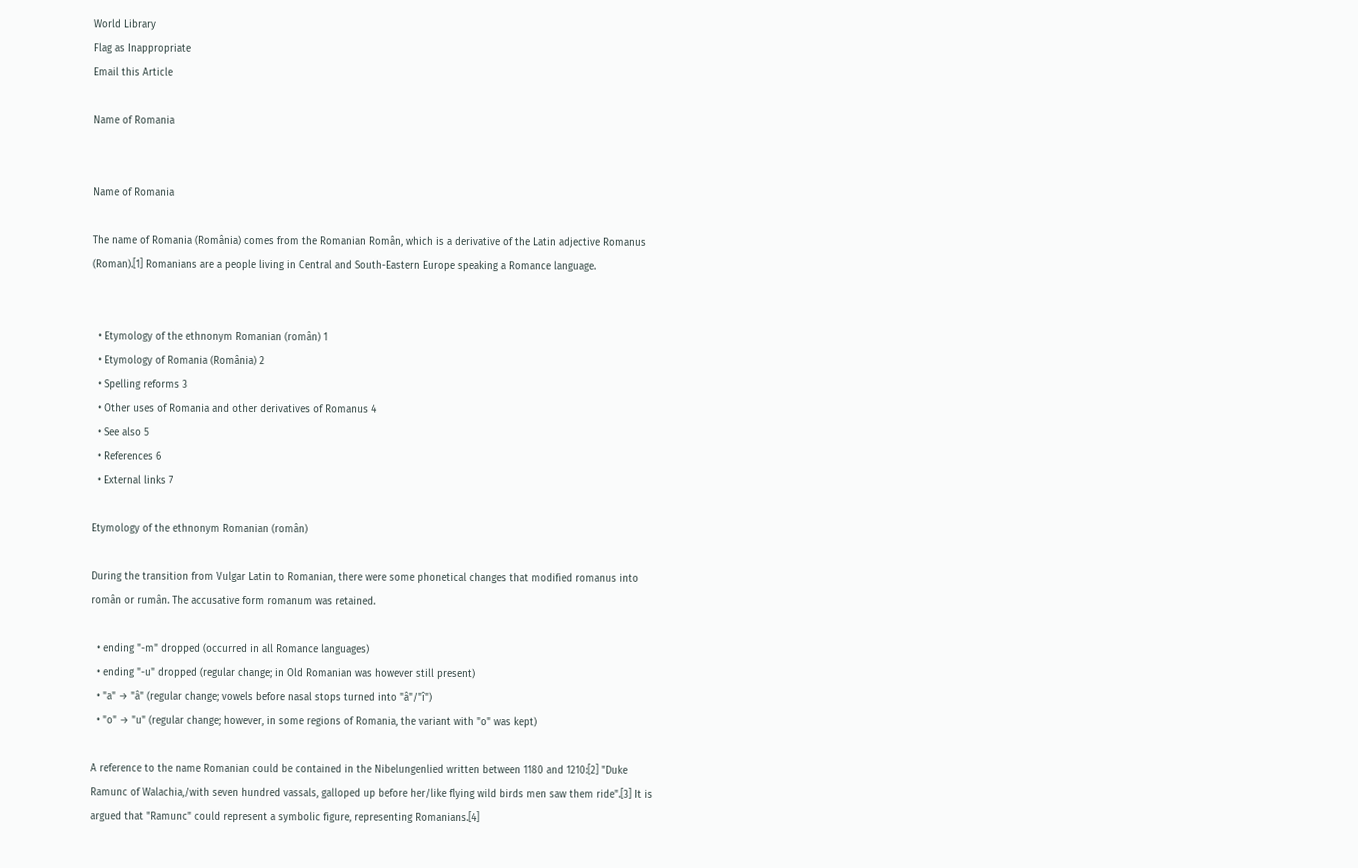World Library
Flag as Inappropriate
Email this Article

Name of Romania


Name of Romania

The name of Romania (România) comes from the Romanian Român, which is a derivative of the Latin adjective Romanus (Roman).[1] Romanians are a people living in Central and South-Eastern Europe speaking a Romance language.


  • Etymology of the ethnonym Romanian (român) 1
  • Etymology of Romania (România) 2
  • Spelling reforms 3
  • Other uses of Romania and other derivatives of Romanus 4
  • See also 5
  • References 6
  • External links 7

Etymology of the ethnonym Romanian (român)

During the transition from Vulgar Latin to Romanian, there were some phonetical changes that modified romanus into român or rumân. The accusative form romanum was retained.

  • ending "-m" dropped (occurred in all Romance languages)
  • ending "-u" dropped (regular change; in Old Romanian was however still present)
  • "a" → "â" (regular change; vowels before nasal stops turned into "â"/"î")
  • "o" → "u" (regular change; however, in some regions of Romania, the variant with "o" was kept)

A reference to the name Romanian could be contained in the Nibelungenlied written between 1180 and 1210:[2] "Duke Ramunc of Walachia,/with seven hundred vassals, galloped up before her/like flying wild birds men saw them ride".[3] It is argued that "Ramunc" could represent a symbolic figure, representing Romanians.[4]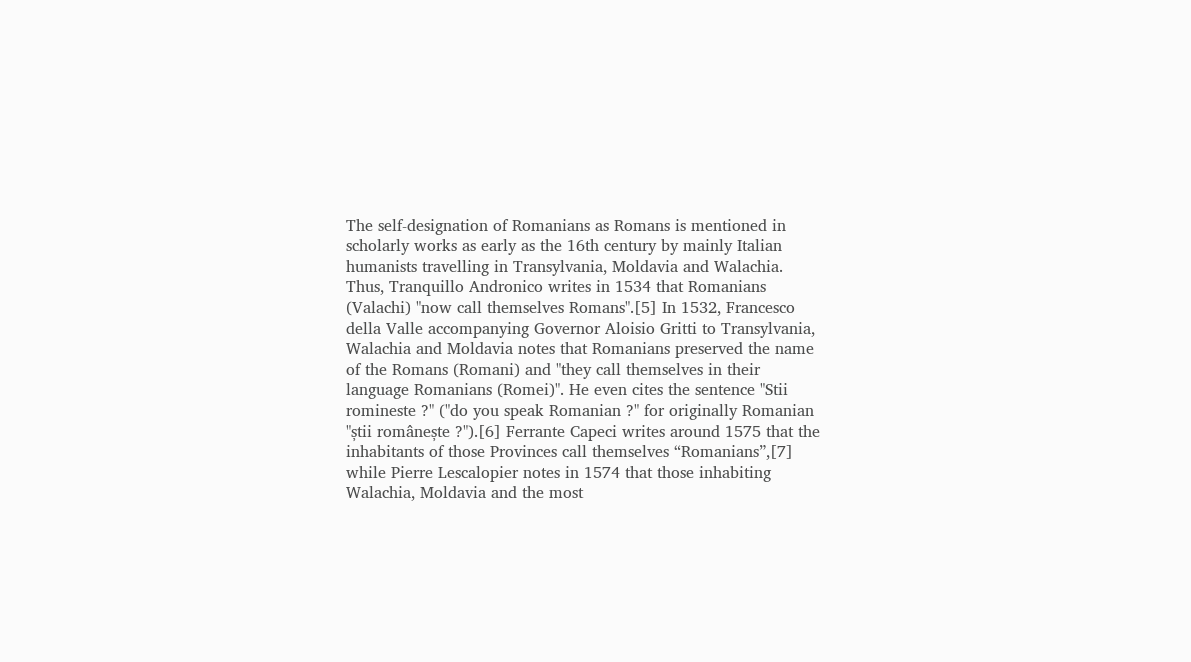The self-designation of Romanians as Romans is mentioned in scholarly works as early as the 16th century by mainly Italian humanists travelling in Transylvania, Moldavia and Walachia. Thus, Tranquillo Andronico writes in 1534 that Romanians (Valachi) "now call themselves Romans".[5] In 1532, Francesco della Valle accompanying Governor Aloisio Gritti to Transylvania, Walachia and Moldavia notes that Romanians preserved the name of the Romans (Romani) and "they call themselves in their language Romanians (Romei)". He even cites the sentence "Stii romineste ?" ("do you speak Romanian ?" for originally Romanian "știi românește ?").[6] Ferrante Capeci writes around 1575 that the inhabitants of those Provinces call themselves “Romanians”,[7] while Pierre Lescalopier notes in 1574 that those inhabiting Walachia, Moldavia and the most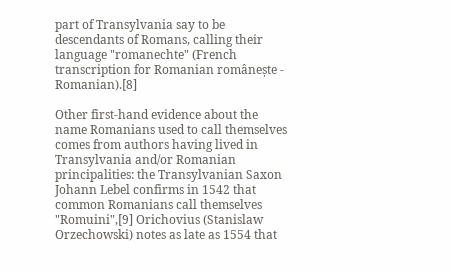part of Transylvania say to be descendants of Romans, calling their language "romanechte" (French transcription for Romanian românește - Romanian).[8]

Other first-hand evidence about the name Romanians used to call themselves comes from authors having lived in Transylvania and/or Romanian principalities: the Transylvanian Saxon Johann Lebel confirms in 1542 that common Romanians call themselves "Romuini",[9] Orichovius (Stanislaw Orzechowski) notes as late as 1554 that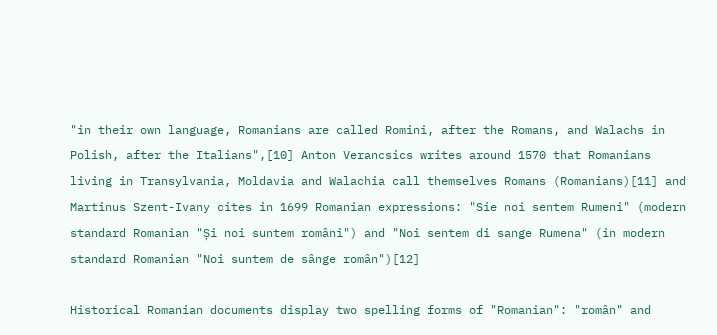"in their own language, Romanians are called Romini, after the Romans, and Walachs in Polish, after the Italians",[10] Anton Verancsics writes around 1570 that Romanians living in Transylvania, Moldavia and Walachia call themselves Romans (Romanians)[11] and Martinus Szent-Ivany cites in 1699 Romanian expressions: "Sie noi sentem Rumeni" (modern standard Romanian "Și noi suntem români") and "Noi sentem di sange Rumena" (in modern standard Romanian "Noi suntem de sânge român")[12]

Historical Romanian documents display two spelling forms of "Romanian": "român" and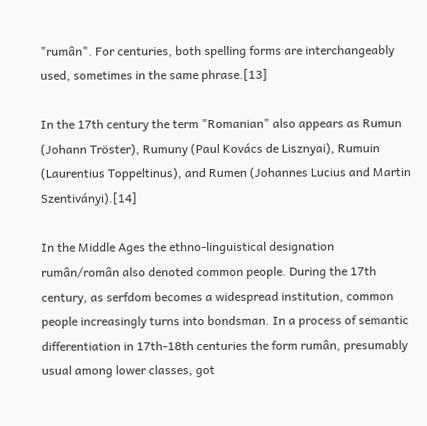"rumân". For centuries, both spelling forms are interchangeably used, sometimes in the same phrase.[13]

In the 17th century the term "Romanian" also appears as Rumun (Johann Tröster), Rumuny (Paul Kovács de Lisznyai), Rumuin (Laurentius Toppeltinus), and Rumen (Johannes Lucius and Martin Szentiványi).[14]

In the Middle Ages the ethno-linguistical designation rumân/român also denoted common people. During the 17th century, as serfdom becomes a widespread institution, common people increasingly turns into bondsman. In a process of semantic differentiation in 17th-18th centuries the form rumân, presumably usual among lower classes, got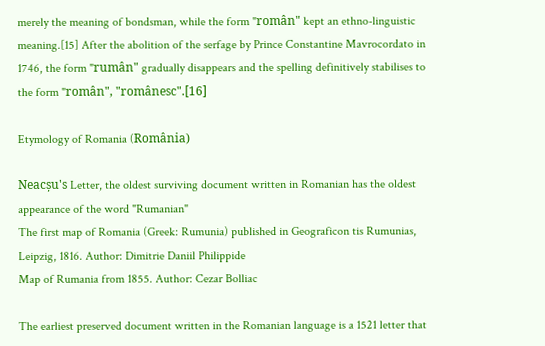merely the meaning of bondsman, while the form "român" kept an ethno-linguistic meaning.[15] After the abolition of the serfage by Prince Constantine Mavrocordato in 1746, the form "rumân" gradually disappears and the spelling definitively stabilises to the form "român", "românesc".[16]

Etymology of Romania (România)

Neacșu's Letter, the oldest surviving document written in Romanian has the oldest appearance of the word "Rumanian"
The first map of Romania (Greek: Rumunia) published in Geograficon tis Rumunias, Leipzig, 1816. Author: Dimitrie Daniil Philippide
Map of Rumania from 1855. Author: Cezar Bolliac

The earliest preserved document written in the Romanian language is a 1521 letter that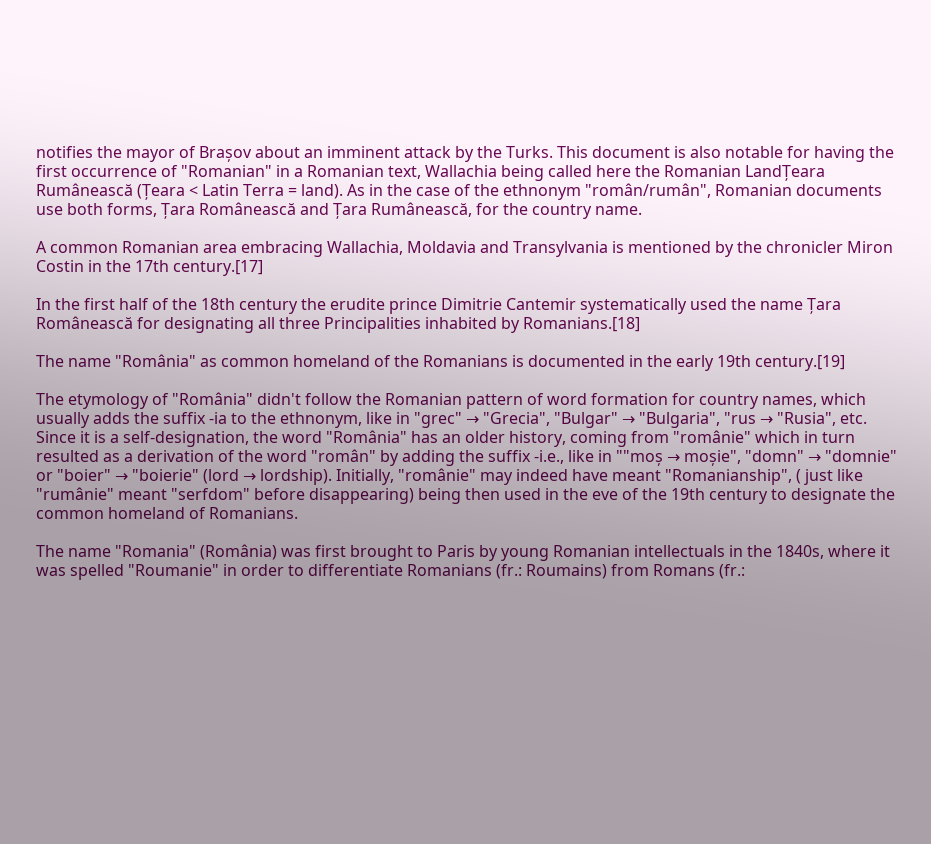notifies the mayor of Brașov about an imminent attack by the Turks. This document is also notable for having the first occurrence of "Romanian" in a Romanian text, Wallachia being called here the Romanian LandȚeara Rumânească (Țeara < Latin Terra = land). As in the case of the ethnonym "român/rumân", Romanian documents use both forms, Țara Românească and Țara Rumânească, for the country name.

A common Romanian area embracing Wallachia, Moldavia and Transylvania is mentioned by the chronicler Miron Costin in the 17th century.[17]

In the first half of the 18th century the erudite prince Dimitrie Cantemir systematically used the name Țara Românească for designating all three Principalities inhabited by Romanians.[18]

The name "România" as common homeland of the Romanians is documented in the early 19th century.[19]

The etymology of "România" didn't follow the Romanian pattern of word formation for country names, which usually adds the suffix -ia to the ethnonym, like in "grec" → "Grecia", "Bulgar" → "Bulgaria", "rus → "Rusia", etc. Since it is a self-designation, the word "România" has an older history, coming from "românie" which in turn resulted as a derivation of the word "român" by adding the suffix -i.e., like in ""moș → moșie", "domn" → "domnie" or "boier" → "boierie" (lord → lordship). Initially, "românie" may indeed have meant "Romanianship", ( just like "rumânie" meant "serfdom" before disappearing) being then used in the eve of the 19th century to designate the common homeland of Romanians.

The name "Romania" (România) was first brought to Paris by young Romanian intellectuals in the 1840s, where it was spelled "Roumanie" in order to differentiate Romanians (fr.: Roumains) from Romans (fr.: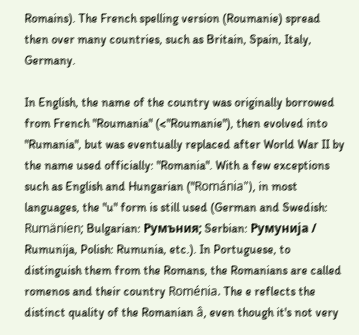Romains). The French spelling version (Roumanie) spread then over many countries, such as Britain, Spain, Italy, Germany.

In English, the name of the country was originally borrowed from French "Roumania" (<"Roumanie"), then evolved into "Rumania", but was eventually replaced after World War II by the name used officially: "Romania". With a few exceptions such as English and Hungarian ("Románia"), in most languages, the "u" form is still used (German and Swedish: Rumänien; Bulgarian: Румъния; Serbian: Румунија / Rumunija, Polish: Rumunia, etc.). In Portuguese, to distinguish them from the Romans, the Romanians are called romenos and their country Roménia. The e reflects the distinct quality of the Romanian â, even though it's not very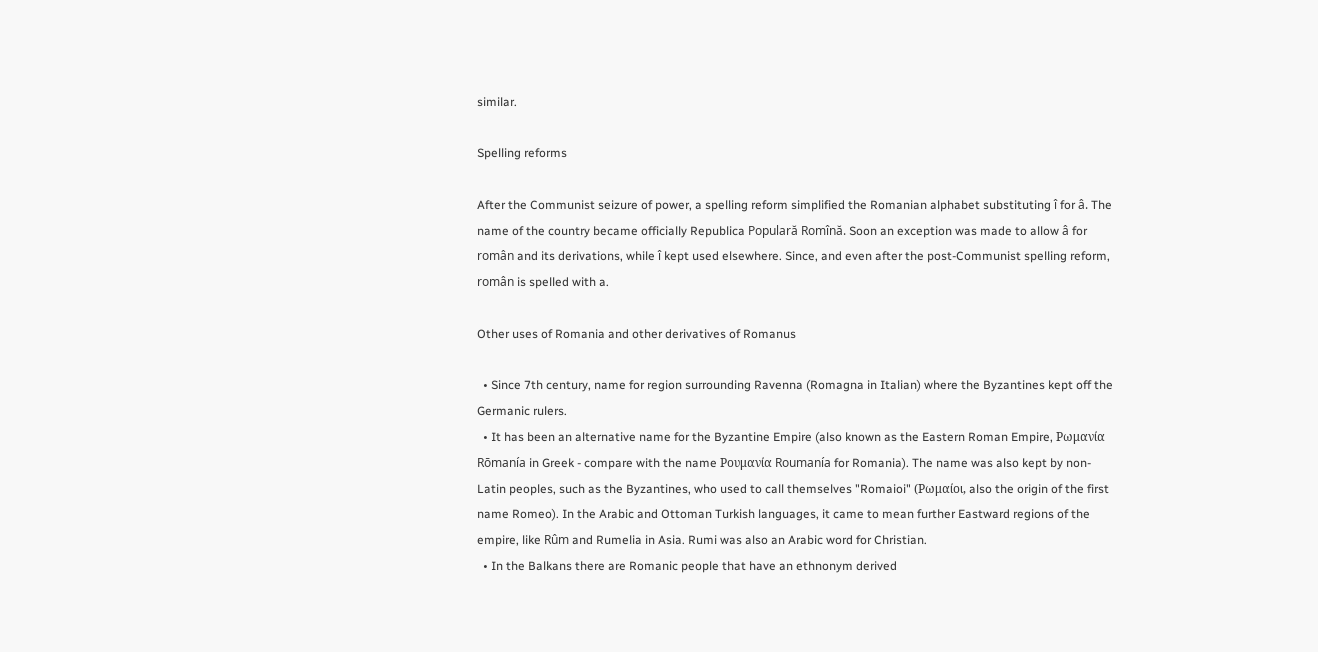similar.

Spelling reforms

After the Communist seizure of power, a spelling reform simplified the Romanian alphabet substituting î for â. The name of the country became officially Republica Populară Romînă. Soon an exception was made to allow â for român and its derivations, while î kept used elsewhere. Since, and even after the post-Communist spelling reform, român is spelled with a.

Other uses of Romania and other derivatives of Romanus

  • Since 7th century, name for region surrounding Ravenna (Romagna in Italian) where the Byzantines kept off the Germanic rulers.
  • It has been an alternative name for the Byzantine Empire (also known as the Eastern Roman Empire, Ρωμανία Rōmanía in Greek - compare with the name Ρουμανία Roumanía for Romania). The name was also kept by non-Latin peoples, such as the Byzantines, who used to call themselves "Romaioi" (Ρωμαίοι, also the origin of the first name Romeo). In the Arabic and Ottoman Turkish languages, it came to mean further Eastward regions of the empire, like Rûm and Rumelia in Asia. Rumi was also an Arabic word for Christian.
  • In the Balkans there are Romanic people that have an ethnonym derived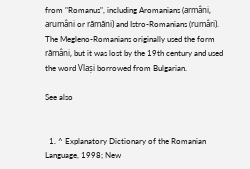from "Romanus", including Aromanians (armâni, arumâni or rămăni) and Istro-Romanians (rumâri). The Megleno-Romanians originally used the form rămâni, but it was lost by the 19th century and used the word Vlași borrowed from Bulgarian.

See also


  1. ^ Explanatory Dictionary of the Romanian Language, 1998; New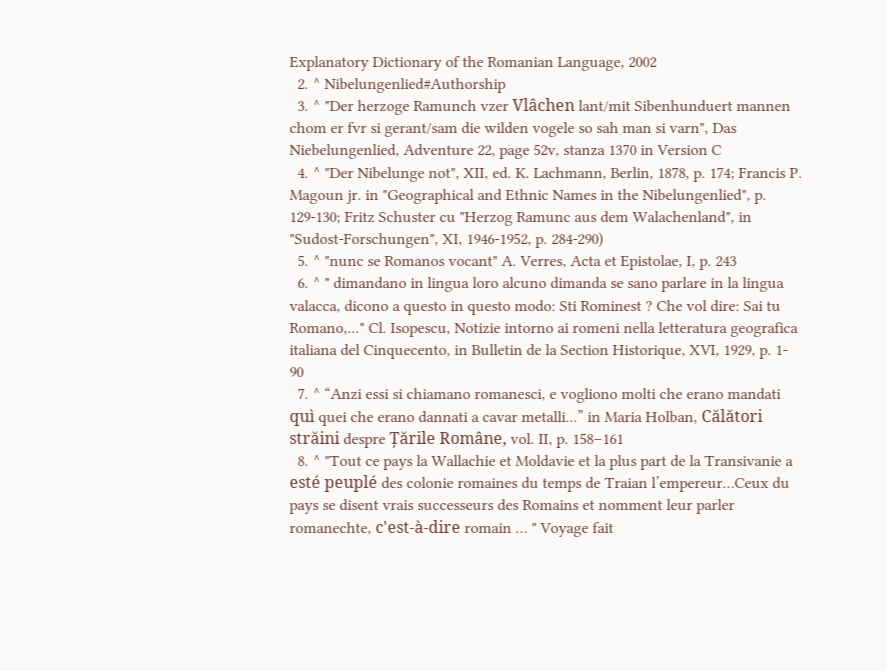Explanatory Dictionary of the Romanian Language, 2002
  2. ^ Nibelungenlied#Authorship
  3. ^ "Der herzoge Ramunch vzer Vlâchen lant/mit Sibenhunduert mannen chom er fvr si gerant/sam die wilden vogele so sah man si varn", Das Niebelungenlied, Adventure 22, page 52v, stanza 1370 in Version C
  4. ^ "Der Nibelunge not", XII, ed. K. Lachmann, Berlin, 1878, p. 174; Francis P. Magoun jr. in "Geographical and Ethnic Names in the Nibelungenlied", p. 129-130; Fritz Schuster cu "Herzog Ramunc aus dem Walachenland", in "Sudost-Forschungen", XI, 1946-1952, p. 284-290)
  5. ^ "nunc se Romanos vocant" A. Verres, Acta et Epistolae, I, p. 243
  6. ^ " dimandano in lingua loro alcuno dimanda se sano parlare in la lingua valacca, dicono a questo in questo modo: Sti Rominest ? Che vol dire: Sai tu Romano,..." Cl. Isopescu, Notizie intorno ai romeni nella letteratura geografica italiana del Cinquecento, in Bulletin de la Section Historique, XVI, 1929, p. 1- 90
  7. ^ “Anzi essi si chiamano romanesci, e vogliono molti che erano mandati quì quei che erano dannati a cavar metalli...” in Maria Holban, Călători străini despre Țările Române, vol. II, p. 158–161
  8. ^ "Tout ce pays la Wallachie et Moldavie et la plus part de la Transivanie a esté peuplé des colonie romaines du temps de Traian l’empereur…Ceux du pays se disent vrais successeurs des Romains et nomment leur parler romanechte, c'est-à-dire romain … " Voyage fait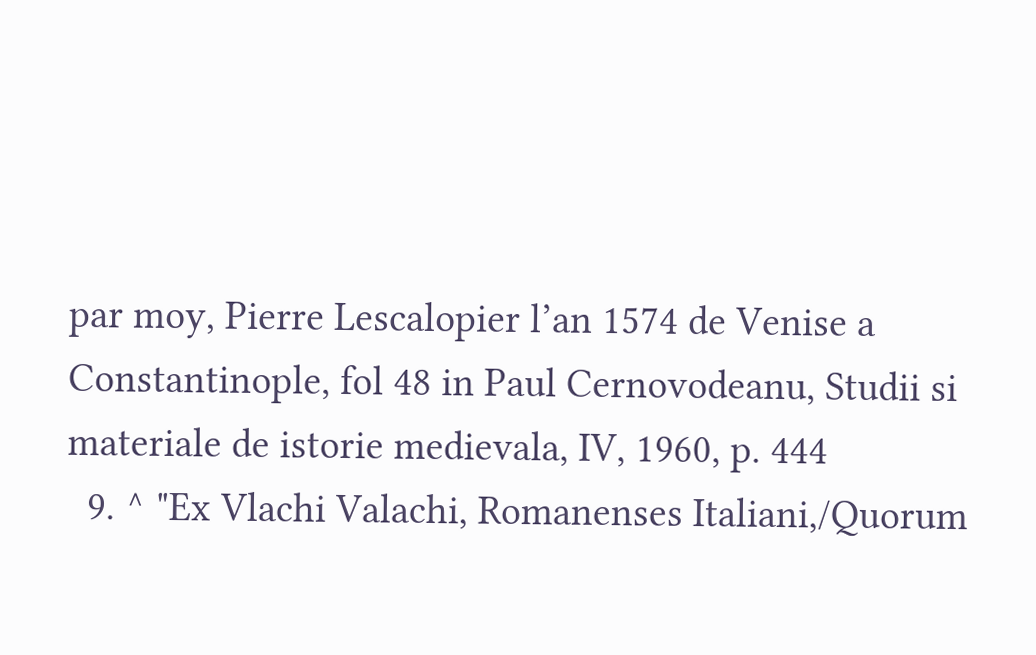par moy, Pierre Lescalopier l’an 1574 de Venise a Constantinople, fol 48 in Paul Cernovodeanu, Studii si materiale de istorie medievala, IV, 1960, p. 444
  9. ^ "Ex Vlachi Valachi, Romanenses Italiani,/Quorum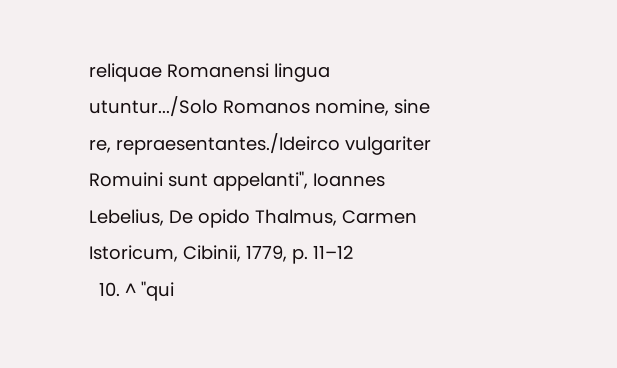reliquae Romanensi lingua utuntur.../Solo Romanos nomine, sine re, repraesentantes./Ideirco vulgariter Romuini sunt appelanti", Ioannes Lebelius, De opido Thalmus, Carmen Istoricum, Cibinii, 1779, p. 11–12
  10. ^ "qui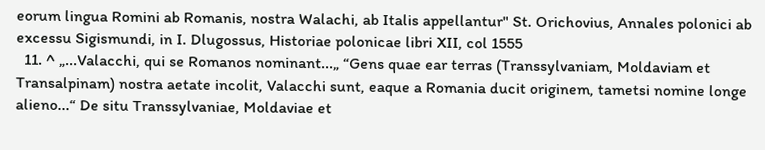eorum lingua Romini ab Romanis, nostra Walachi, ab Italis appellantur" St. Orichovius, Annales polonici ab excessu Sigismundi, in I. Dlugossus, Historiae polonicae libri XII, col 1555
  11. ^ „...Valacchi, qui se Romanos nominant...„ “Gens quae ear terras (Transsylvaniam, Moldaviam et Transalpinam) nostra aetate incolit, Valacchi sunt, eaque a Romania ducit originem, tametsi nomine longe alieno...“ De situ Transsylvaniae, Moldaviae et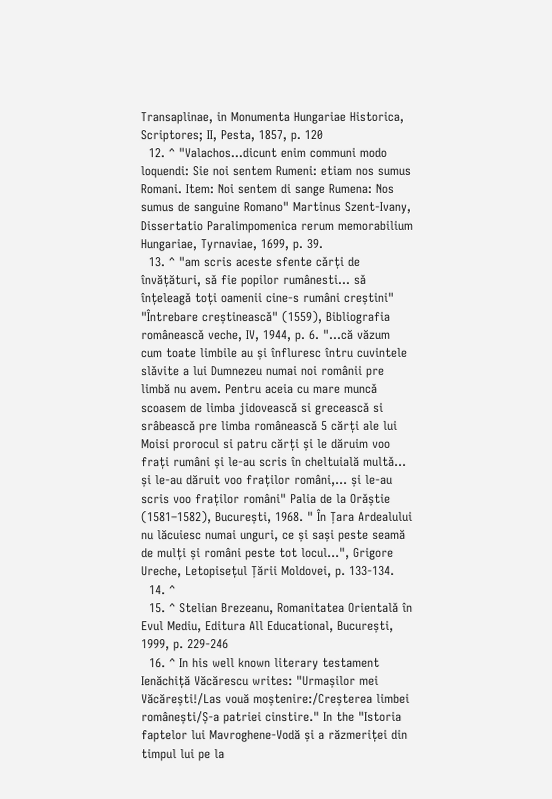Transaplinae, in Monumenta Hungariae Historica, Scriptores; II, Pesta, 1857, p. 120
  12. ^ "Valachos...dicunt enim communi modo loquendi: Sie noi sentem Rumeni: etiam nos sumus Romani. Item: Noi sentem di sange Rumena: Nos sumus de sanguine Romano" Martinus Szent-Ivany, Dissertatio Paralimpomenica rerum memorabilium Hungariae, Tyrnaviae, 1699, p. 39.
  13. ^ "am scris aceste sfente cǎrți de învățături, sǎ fie popilor rumânesti... sǎ înțeleagǎ toți oamenii cine-s rumâni creștini" "Întrebare creștineascǎ" (1559), Bibliografia româneascǎ veche, IV, 1944, p. 6. "...că văzum cum toate limbile au și înfluresc întru cuvintele slǎvite a lui Dumnezeu numai noi românii pre limbă nu avem. Pentru aceia cu mare muncǎ scoasem de limba jidoveascǎ si greceascǎ si srâbeascǎ pre limba româneascǎ 5 cărți ale lui Moisi prorocul si patru cărți și le dăruim voo frați rumâni și le-au scris în cheltuială multǎ... și le-au dăruit voo fraților români,... și le-au scris voo fraților români" Palia de la Orǎștie (1581–1582), București, 1968. " În Țara Ardealului nu lăcuiesc numai unguri, ce și sași peste seamă de mulți și români peste tot locul...", Grigore Ureche, Letopisețul Țării Moldovei, p. 133-134.
  14. ^
  15. ^ Stelian Brezeanu, Romanitatea Orientalǎ în Evul Mediu, Editura All Educational, București, 1999, p. 229-246
  16. ^ In his well known literary testament Ienăchiță Văcărescu writes: "Urmașilor mei Văcărești!/Las vouă moștenire:/Creșterea limbei românești/Ș-a patriei cinstire." In the "Istoria faptelor lui Mavroghene-Vodă și a răzmeriței din timpul lui pe la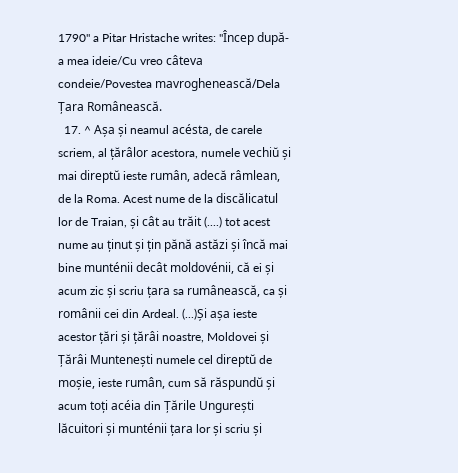1790" a Pitar Hristache writes: "Încep după-a mea ideie/Cu vreo câteva condeie/Povestea mavroghenească/Dela Țara Românească.
  17. ^ Așa și neamul acésta, de carele scriem, al țărâlor acestora, numele vechiŭ și mai direptŭ ieste rumân, adecă râmlean, de la Roma. Acest nume de la discălicatul lor de Traian, și cât au trăit (....) tot acest nume au ținut și țin pănă astăzi și încă mai bine munténii decât moldovénii, că ei și acum zic și scriu țara sa rumânească, ca și românii cei din Ardeal. (...)Și așa ieste acestor țări și țărâi noastre, Moldovei și Țărâi Muntenești numele cel direptŭ de moșie, ieste rumân, cum să răspundŭ și acum toți acéia din Țările Ungurești lăcuitori și munténii țara lor și scriu și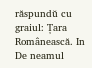răspundŭ cu graiul: Țara Românească. In De neamul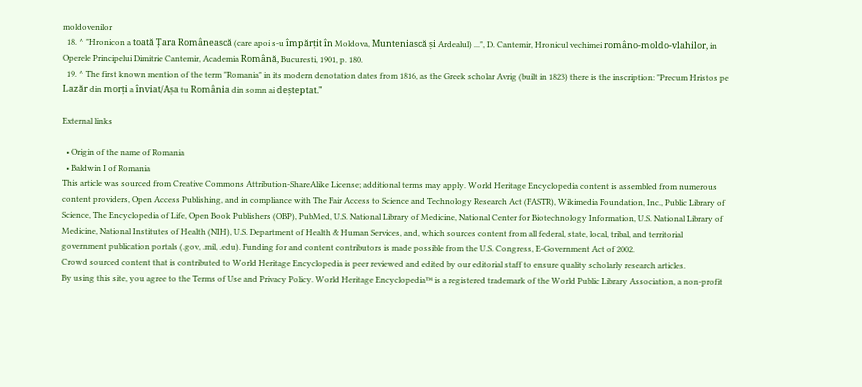moldovenilor
  18. ^ "Hronicon a toată Țara Românească (care apoi s-u împărțit în Moldova, Munteniască și Ardealul) ...", D. Cantemir, Hronicul vechimei româno-moldo-vlahilor, in Operele Principelui Dimitrie Cantemir, Academia Română, Bucuresti, 1901, p. 180.
  19. ^ The first known mention of the term "Romania" in its modern denotation dates from 1816, as the Greek scholar Avrig (built in 1823) there is the inscription: "Precum Hristos pe Lazăr din morți a înviat/Așa tu România din somn ai deșteptat."

External links

  • Origin of the name of Romania
  • Baldwin I of Romania
This article was sourced from Creative Commons Attribution-ShareAlike License; additional terms may apply. World Heritage Encyclopedia content is assembled from numerous content providers, Open Access Publishing, and in compliance with The Fair Access to Science and Technology Research Act (FASTR), Wikimedia Foundation, Inc., Public Library of Science, The Encyclopedia of Life, Open Book Publishers (OBP), PubMed, U.S. National Library of Medicine, National Center for Biotechnology Information, U.S. National Library of Medicine, National Institutes of Health (NIH), U.S. Department of Health & Human Services, and, which sources content from all federal, state, local, tribal, and territorial government publication portals (.gov, .mil, .edu). Funding for and content contributors is made possible from the U.S. Congress, E-Government Act of 2002.
Crowd sourced content that is contributed to World Heritage Encyclopedia is peer reviewed and edited by our editorial staff to ensure quality scholarly research articles.
By using this site, you agree to the Terms of Use and Privacy Policy. World Heritage Encyclopedia™ is a registered trademark of the World Public Library Association, a non-profit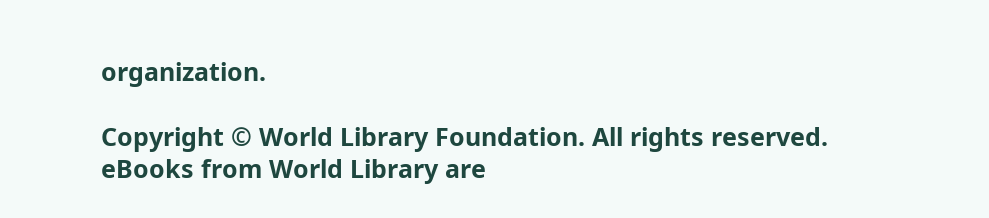organization.

Copyright © World Library Foundation. All rights reserved. eBooks from World Library are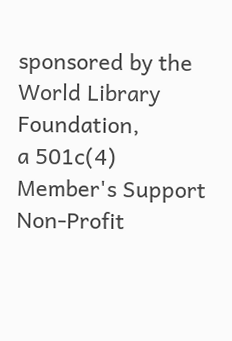sponsored by the World Library Foundation,
a 501c(4) Member's Support Non-Profit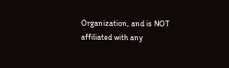Organization, and is NOT affiliated with any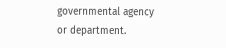governmental agency or department.